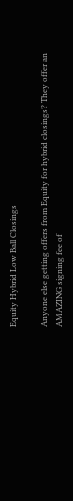Equity Hybrid Low Ball Closings

Anyone else getting offers from Equity for hybrid closings? They offer an AMAZING signing fee of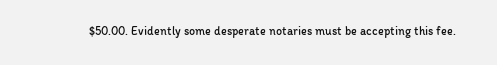$50.00. Evidently some desperate notaries must be accepting this fee.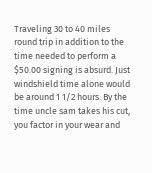Traveling 30 to 40 miles round trip in addition to the time needed to perform a $50.00 signing is absurd. Just windshield time alone would be around 1 1/2 hours. By the time uncle sam takes his cut, you factor in your wear and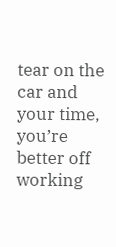tear on the car and your time, you’re better off working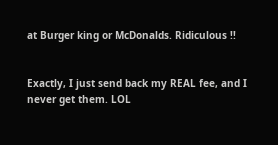at Burger king or McDonalds. Ridiculous !!


Exactly, I just send back my REAL fee, and I never get them. LOL